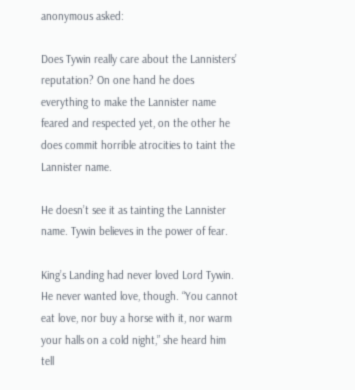anonymous asked:

Does Tywin really care about the Lannisters’ reputation? On one hand he does everything to make the Lannister name feared and respected yet, on the other he does commit horrible atrocities to taint the Lannister name.

He doesn’t see it as tainting the Lannister name. Tywin believes in the power of fear.

King’s Landing had never loved Lord Tywin. He never wanted love, though. “You cannot eat love, nor buy a horse with it, nor warm your halls on a cold night,” she heard him tell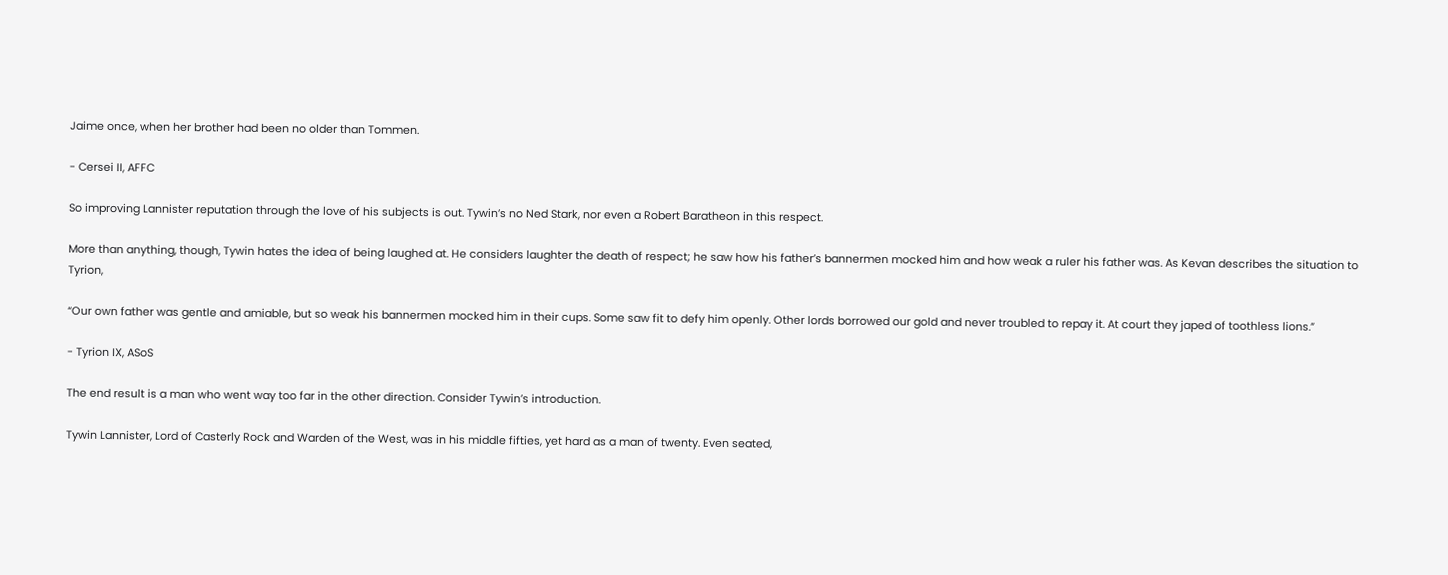Jaime once, when her brother had been no older than Tommen.

- Cersei II, AFFC

So improving Lannister reputation through the love of his subjects is out. Tywin’s no Ned Stark, nor even a Robert Baratheon in this respect.

More than anything, though, Tywin hates the idea of being laughed at. He considers laughter the death of respect; he saw how his father’s bannermen mocked him and how weak a ruler his father was. As Kevan describes the situation to Tyrion,

“Our own father was gentle and amiable, but so weak his bannermen mocked him in their cups. Some saw fit to defy him openly. Other lords borrowed our gold and never troubled to repay it. At court they japed of toothless lions.”

- Tyrion IX, ASoS

The end result is a man who went way too far in the other direction. Consider Tywin’s introduction.

Tywin Lannister, Lord of Casterly Rock and Warden of the West, was in his middle fifties, yet hard as a man of twenty. Even seated,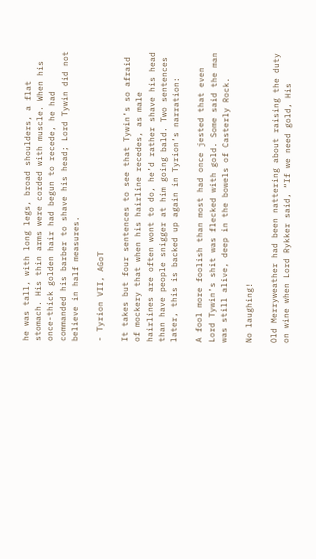he was tall, with long legs, broad shoulders, a flat stomach. His thin arms were corded with muscle. When his once-thick golden hair had begun to recede, he had commanded his barber to shave his head; Lord Tywin did not believe in half measures.

- Tyrion VII, AGoT

It takes but four sentences to see that Tywin’s so afraid of mockery that when his hairline recedes, as male hairlines are often wont to do, he’d rather shave his head than have people snigger at him going bald. Two sentences later, this is backed up again in Tyrion’s narration:

A fool more foolish than most had once jested that even Lord Tywin’s shit was flecked with gold. Some said the man was still alive, deep in the bowels of Casterly Rock.

No laughing!

Old Merryweather had been nattering about raising the duty on wine when Lord Rykker said, “If we need gold, His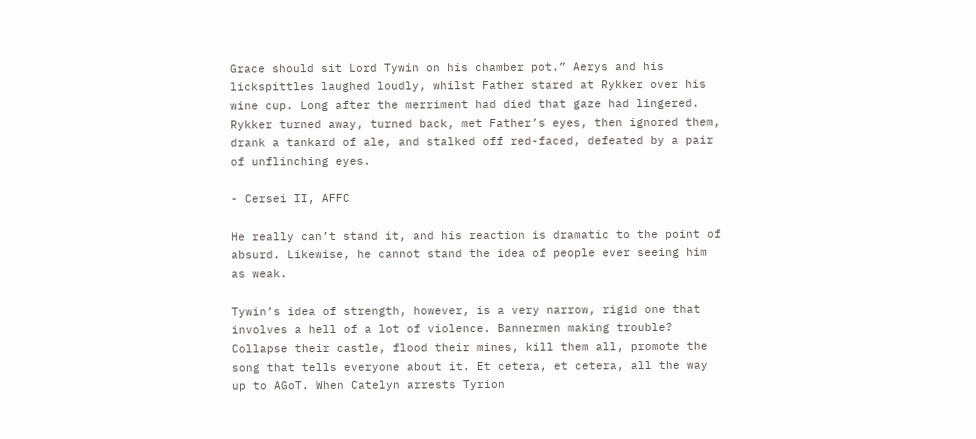Grace should sit Lord Tywin on his chamber pot.” Aerys and his lickspittles laughed loudly, whilst Father stared at Rykker over his wine cup. Long after the merriment had died that gaze had lingered. Rykker turned away, turned back, met Father’s eyes, then ignored them, drank a tankard of ale, and stalked off red-faced, defeated by a pair of unflinching eyes.

- Cersei II, AFFC

He really can’t stand it, and his reaction is dramatic to the point of absurd. Likewise, he cannot stand the idea of people ever seeing him as weak.

Tywin’s idea of strength, however, is a very narrow, rigid one that involves a hell of a lot of violence. Bannermen making trouble? Collapse their castle, flood their mines, kill them all, promote the song that tells everyone about it. Et cetera, et cetera, all the way up to AGoT. When Catelyn arrests Tyrion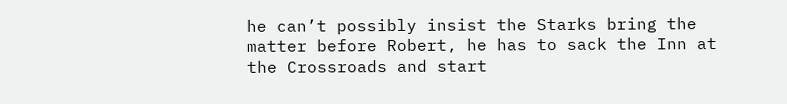he can’t possibly insist the Starks bring the matter before Robert, he has to sack the Inn at the Crossroads and start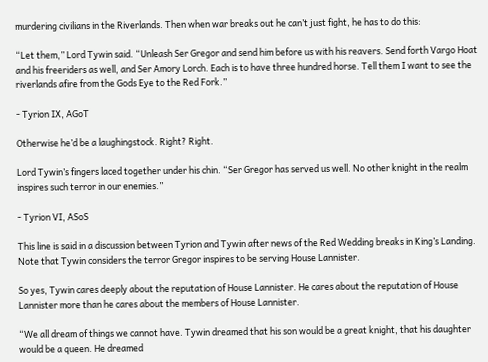murdering civilians in the Riverlands. Then when war breaks out he can’t just fight, he has to do this:

“Let them,” Lord Tywin said. “Unleash Ser Gregor and send him before us with his reavers. Send forth Vargo Hoat and his freeriders as well, and Ser Amory Lorch. Each is to have three hundred horse. Tell them I want to see the riverlands afire from the Gods Eye to the Red Fork.”

- Tyrion IX, AGoT

Otherwise he’d be a laughingstock. Right? Right.

Lord Tywin’s fingers laced together under his chin. “Ser Gregor has served us well. No other knight in the realm inspires such terror in our enemies.”

- Tyrion VI, ASoS

This line is said in a discussion between Tyrion and Tywin after news of the Red Wedding breaks in King’s Landing. Note that Tywin considers the terror Gregor inspires to be serving House Lannister.

So yes, Tywin cares deeply about the reputation of House Lannister. He cares about the reputation of House Lannister more than he cares about the members of House Lannister.

“We all dream of things we cannot have. Tywin dreamed that his son would be a great knight, that his daughter would be a queen. He dreamed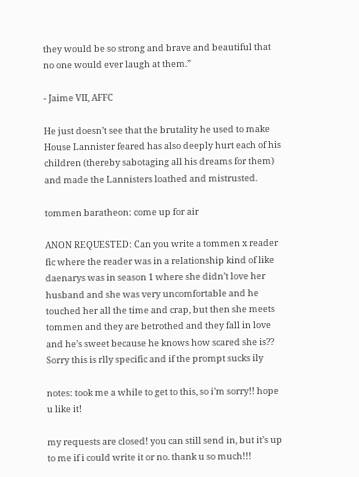they would be so strong and brave and beautiful that no one would ever laugh at them.”

- Jaime VII, AFFC

He just doesn’t see that the brutality he used to make House Lannister feared has also deeply hurt each of his children (thereby sabotaging all his dreams for them) and made the Lannisters loathed and mistrusted.

tommen baratheon: come up for air

ANON REQUESTED: Can you write a tommen x reader fic where the reader was in a relationship kind of like daenarys was in season 1 where she didn’t love her husband and she was very uncomfortable and he touched her all the time and crap, but then she meets tommen and they are betrothed and they fall in love and he’s sweet because he knows how scared she is?? Sorry this is rlly specific and if the prompt sucks ily

notes: took me a while to get to this, so i’m sorry!! hope u like it!

my requests are closed! you can still send in, but it’s up to me if i could write it or no. thank u so much!!!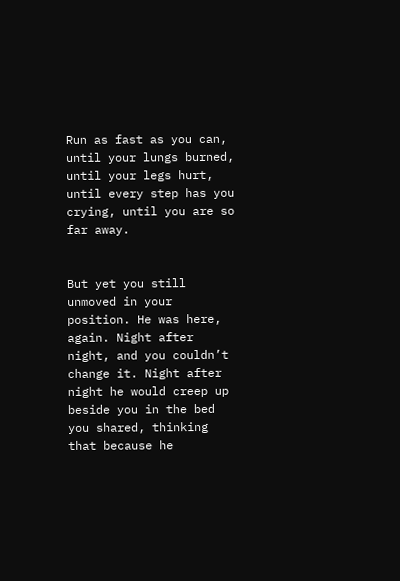Run as fast as you can, until your lungs burned, until your legs hurt, until every step has you crying, until you are so far away.


But yet you still unmoved in your position. He was here, again. Night after night, and you couldn’t change it. Night after night he would creep up beside you in the bed you shared, thinking that because he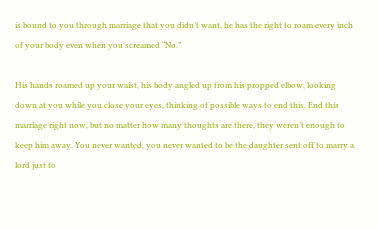is bound to you through marriage that you didn’t want, he has the right to roam every inch of your body even when you screamed “No.”

His hands roamed up your waist, his body angled up from his propped elbow, looking down at you while you close your eyes, thinking of possible ways to end this. End this marriage right now, but no matter how many thoughts are there, they weren’t enough to keep him away. You never wanted, you never wanted to be the daughter sent off to marry a lord just to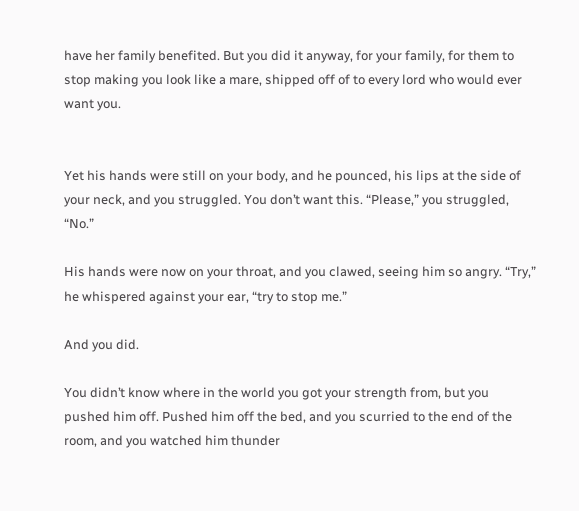have her family benefited. But you did it anyway, for your family, for them to stop making you look like a mare, shipped off of to every lord who would ever want you.


Yet his hands were still on your body, and he pounced, his lips at the side of your neck, and you struggled. You don’t want this. “Please,” you struggled, “No.”

His hands were now on your throat, and you clawed, seeing him so angry. “Try,” he whispered against your ear, “try to stop me.”

And you did.

You didn’t know where in the world you got your strength from, but you pushed him off. Pushed him off the bed, and you scurried to the end of the room, and you watched him thunder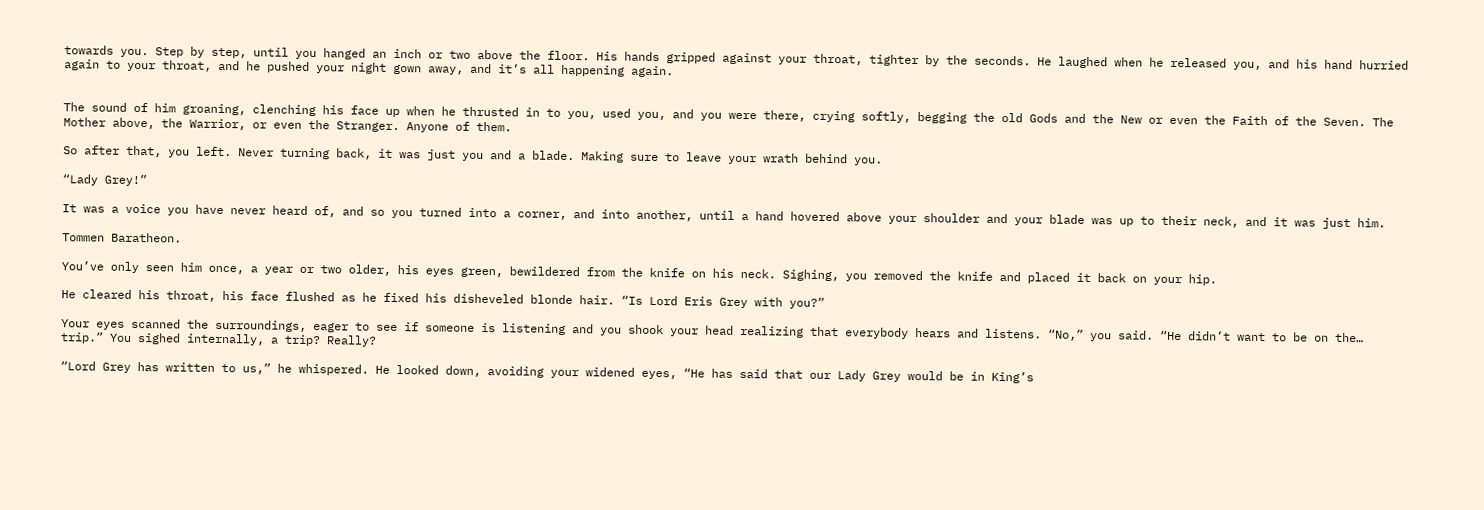towards you. Step by step, until you hanged an inch or two above the floor. His hands gripped against your throat, tighter by the seconds. He laughed when he released you, and his hand hurried again to your throat, and he pushed your night gown away, and it’s all happening again.


The sound of him groaning, clenching his face up when he thrusted in to you, used you, and you were there, crying softly, begging the old Gods and the New or even the Faith of the Seven. The Mother above, the Warrior, or even the Stranger. Anyone of them.

So after that, you left. Never turning back, it was just you and a blade. Making sure to leave your wrath behind you.

“Lady Grey!”

It was a voice you have never heard of, and so you turned into a corner, and into another, until a hand hovered above your shoulder and your blade was up to their neck, and it was just him.

Tommen Baratheon.

You’ve only seen him once, a year or two older, his eyes green, bewildered from the knife on his neck. Sighing, you removed the knife and placed it back on your hip.

He cleared his throat, his face flushed as he fixed his disheveled blonde hair. “Is Lord Eris Grey with you?”

Your eyes scanned the surroundings, eager to see if someone is listening and you shook your head realizing that everybody hears and listens. “No,” you said. “He didn’t want to be on the… trip.” You sighed internally, a trip? Really?

“Lord Grey has written to us,” he whispered. He looked down, avoiding your widened eyes, “He has said that our Lady Grey would be in King’s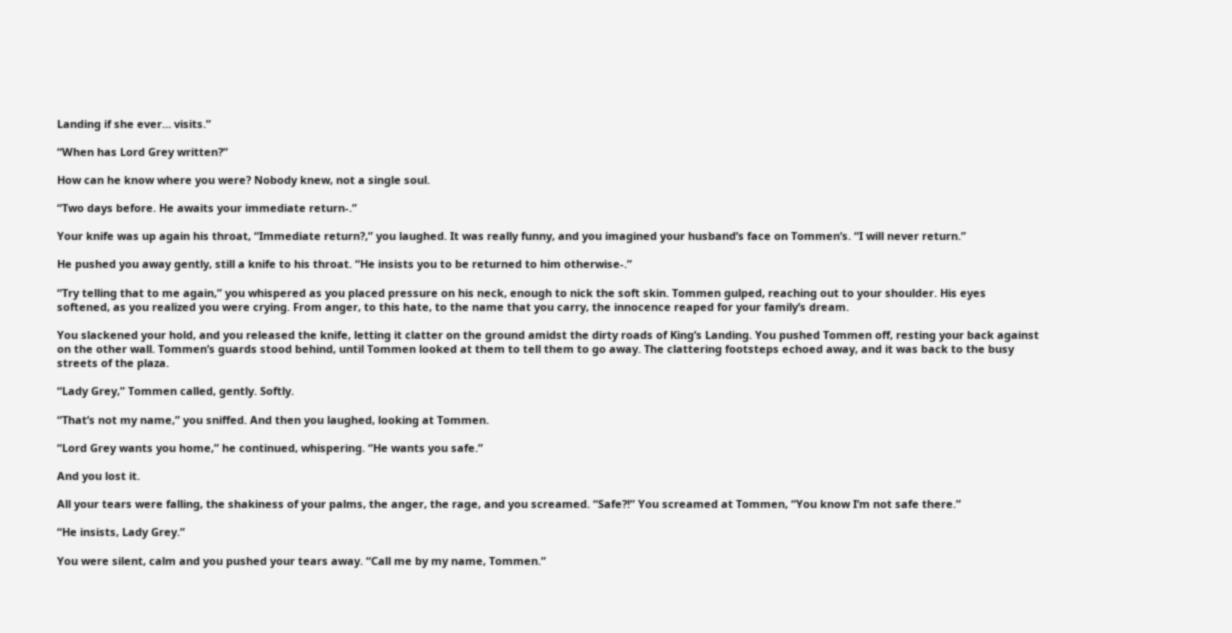Landing if she ever… visits.”

“When has Lord Grey written?”

How can he know where you were? Nobody knew, not a single soul.

“Two days before. He awaits your immediate return-.”

Your knife was up again his throat, “Immediate return?,” you laughed. It was really funny, and you imagined your husband’s face on Tommen’s. “I will never return.”

He pushed you away gently, still a knife to his throat. “He insists you to be returned to him otherwise-.”

“Try telling that to me again,” you whispered as you placed pressure on his neck, enough to nick the soft skin. Tommen gulped, reaching out to your shoulder. His eyes softened, as you realized you were crying. From anger, to this hate, to the name that you carry, the innocence reaped for your family’s dream.

You slackened your hold, and you released the knife, letting it clatter on the ground amidst the dirty roads of King’s Landing. You pushed Tommen off, resting your back against on the other wall. Tommen’s guards stood behind, until Tommen looked at them to tell them to go away. The clattering footsteps echoed away, and it was back to the busy streets of the plaza.

“Lady Grey,” Tommen called, gently. Softly.

“That’s not my name,” you sniffed. And then you laughed, looking at Tommen.

“Lord Grey wants you home,” he continued, whispering. “He wants you safe.”

And you lost it.

All your tears were falling, the shakiness of your palms, the anger, the rage, and you screamed. “Safe?!” You screamed at Tommen, “You know I’m not safe there.”

“He insists, Lady Grey.”

You were silent, calm and you pushed your tears away. “Call me by my name, Tommen.”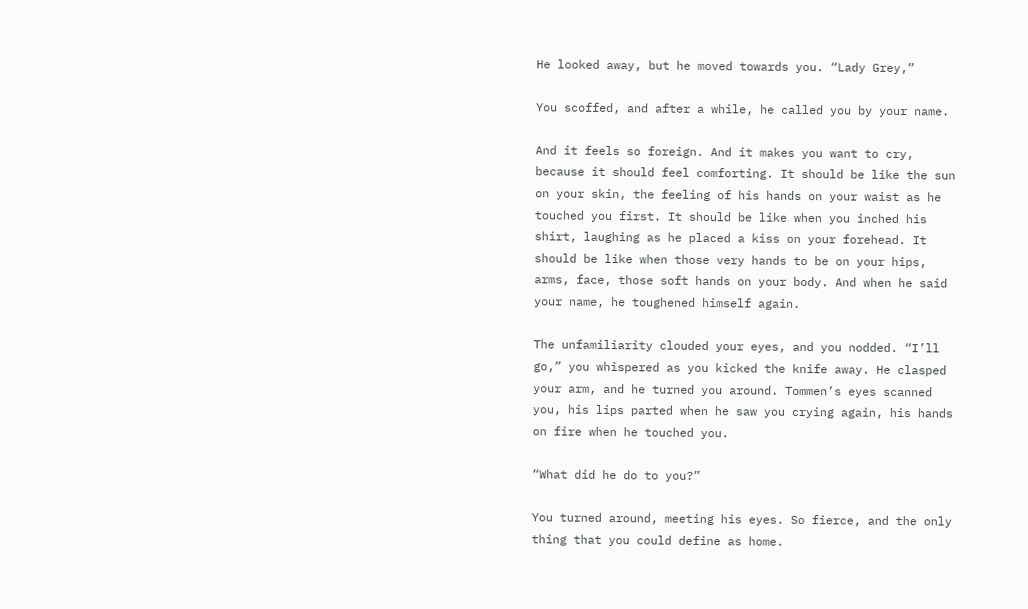He looked away, but he moved towards you. “Lady Grey,”

You scoffed, and after a while, he called you by your name.

And it feels so foreign. And it makes you want to cry, because it should feel comforting. It should be like the sun on your skin, the feeling of his hands on your waist as he touched you first. It should be like when you inched his shirt, laughing as he placed a kiss on your forehead. It should be like when those very hands to be on your hips, arms, face, those soft hands on your body. And when he said your name, he toughened himself again.

The unfamiliarity clouded your eyes, and you nodded. “I’ll go,” you whispered as you kicked the knife away. He clasped your arm, and he turned you around. Tommen’s eyes scanned you, his lips parted when he saw you crying again, his hands on fire when he touched you.

“What did he do to you?”

You turned around, meeting his eyes. So fierce, and the only thing that you could define as home.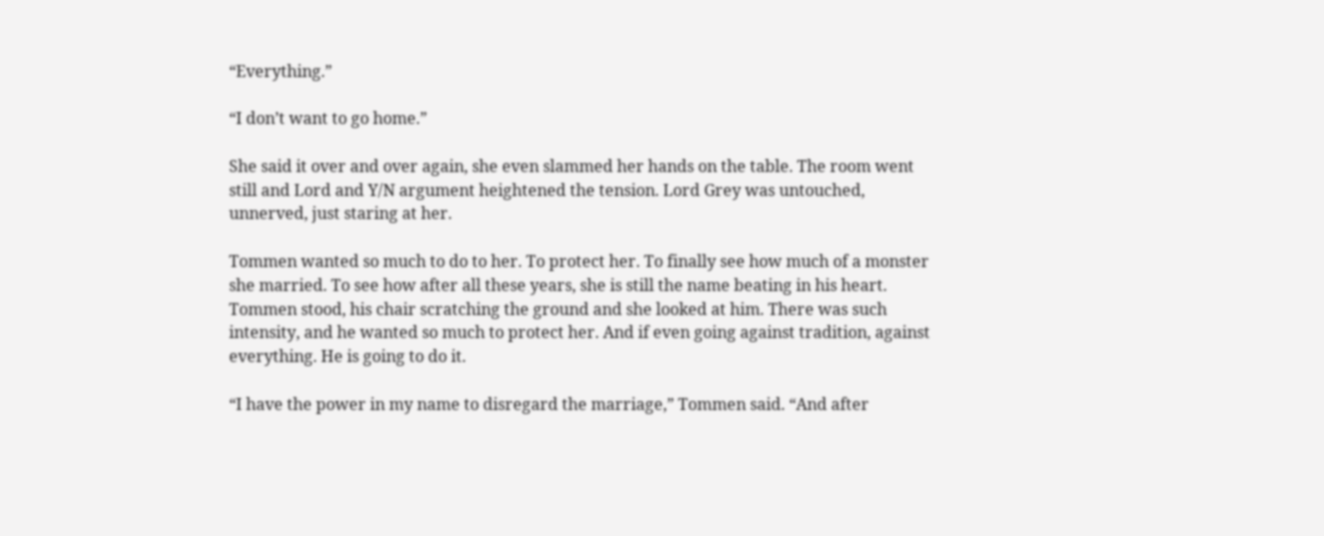“Everything.”

“I don’t want to go home.”

She said it over and over again, she even slammed her hands on the table. The room went still and Lord and Y/N argument heightened the tension. Lord Grey was untouched, unnerved, just staring at her.

Tommen wanted so much to do to her. To protect her. To finally see how much of a monster she married. To see how after all these years, she is still the name beating in his heart. Tommen stood, his chair scratching the ground and she looked at him. There was such intensity, and he wanted so much to protect her. And if even going against tradition, against everything. He is going to do it.

“I have the power in my name to disregard the marriage,” Tommen said. “And after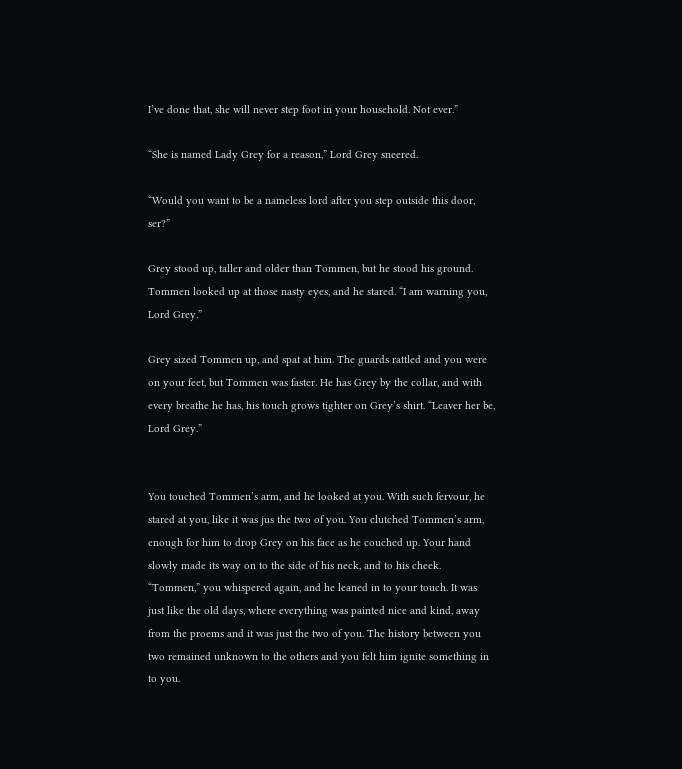I’ve done that, she will never step foot in your household. Not ever.”

“She is named Lady Grey for a reason,” Lord Grey sneered.

“Would you want to be a nameless lord after you step outside this door, ser?”

Grey stood up, taller and older than Tommen, but he stood his ground. Tommen looked up at those nasty eyes, and he stared. “I am warning you, Lord Grey.”

Grey sized Tommen up, and spat at him. The guards rattled and you were on your feet, but Tommen was faster. He has Grey by the collar, and with every breathe he has, his touch grows tighter on Grey’s shirt. “Leaver her be, Lord Grey.”


You touched Tommen’s arm, and he looked at you. With such fervour, he stared at you, like it was jus the two of you. You clutched Tommen’s arm, enough for him to drop Grey on his face as he couched up. Your hand slowly made its way on to the side of his neck, and to his cheek. “Tommen,” you whispered again, and he leaned in to your touch. It was just like the old days, where everything was painted nice and kind, away from the proems and it was just the two of you. The history between you two remained unknown to the others and you felt him ignite something in to you.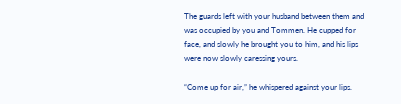The guards left with your husband between them and was occupied by you and Tommen. He cupped for face, and slowly he brought you to him, and his lips were now slowly caressing yours.

“Come up for air,” he whispered against your lips.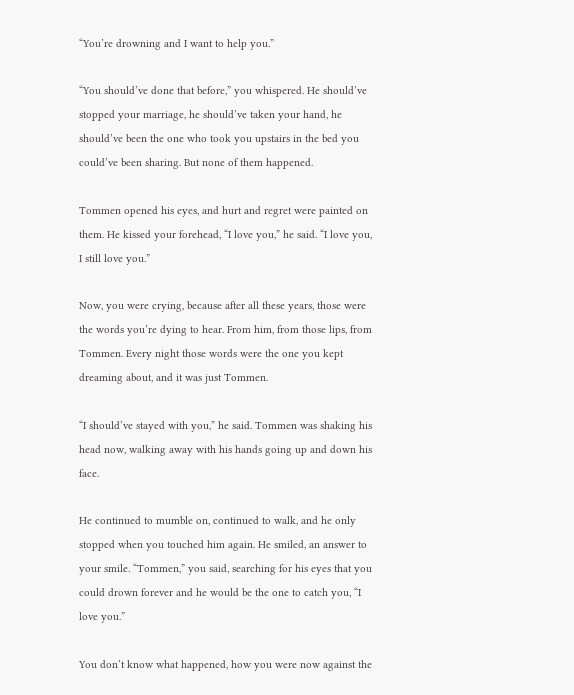“You’re drowning and I want to help you.”

“You should’ve done that before,” you whispered. He should’ve stopped your marriage, he should’ve taken your hand, he should’ve been the one who took you upstairs in the bed you could’ve been sharing. But none of them happened.

Tommen opened his eyes, and hurt and regret were painted on them. He kissed your forehead, “I love you,” he said. “I love you, I still love you.”

Now, you were crying, because after all these years, those were the words you’re dying to hear. From him, from those lips, from Tommen. Every night those words were the one you kept dreaming about, and it was just Tommen.

“I should’ve stayed with you,” he said. Tommen was shaking his head now, walking away with his hands going up and down his face.

He continued to mumble on, continued to walk, and he only stopped when you touched him again. He smiled, an answer to your smile. “Tommen,” you said, searching for his eyes that you could drown forever and he would be the one to catch you, “I love you.”

You don’t know what happened, how you were now against the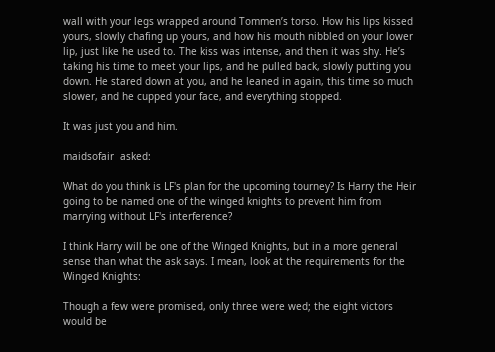wall with your legs wrapped around Tommen’s torso. How his lips kissed yours, slowly chafing up yours, and how his mouth nibbled on your lower lip, just like he used to. The kiss was intense, and then it was shy. He’s taking his time to meet your lips, and he pulled back, slowly putting you down. He stared down at you, and he leaned in again, this time so much slower, and he cupped your face, and everything stopped.

It was just you and him.

maidsofair  asked:

What do you think is LF's plan for the upcoming tourney? Is Harry the Heir going to be named one of the winged knights to prevent him from marrying without LF's interference?

I think Harry will be one of the Winged Knights, but in a more general sense than what the ask says. I mean, look at the requirements for the Winged Knights:

Though a few were promised, only three were wed; the eight victors would be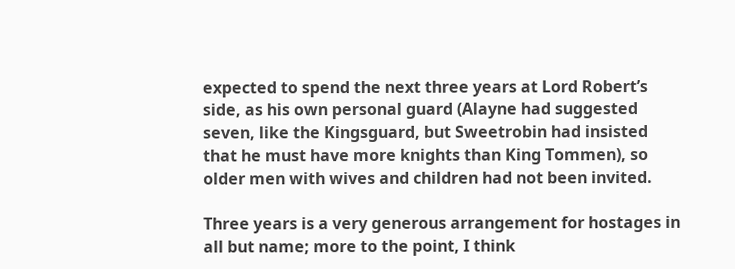expected to spend the next three years at Lord Robert’s side, as his own personal guard (Alayne had suggested seven, like the Kingsguard, but Sweetrobin had insisted that he must have more knights than King Tommen), so older men with wives and children had not been invited.

Three years is a very generous arrangement for hostages in all but name; more to the point, I think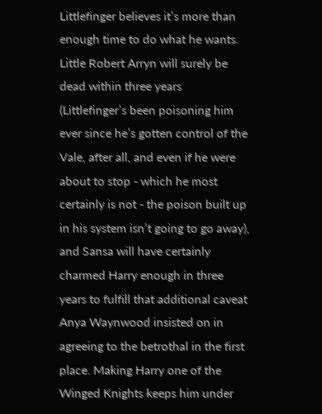Littlefinger believes it’s more than enough time to do what he wants. Little Robert Arryn will surely be dead within three years (Littlefinger’s been poisoning him ever since he’s gotten control of the Vale, after all, and even if he were about to stop - which he most certainly is not - the poison built up in his system isn’t going to go away), and Sansa will have certainly charmed Harry enough in three years to fulfill that additional caveat Anya Waynwood insisted on in agreeing to the betrothal in the first place. Making Harry one of the Winged Knights keeps him under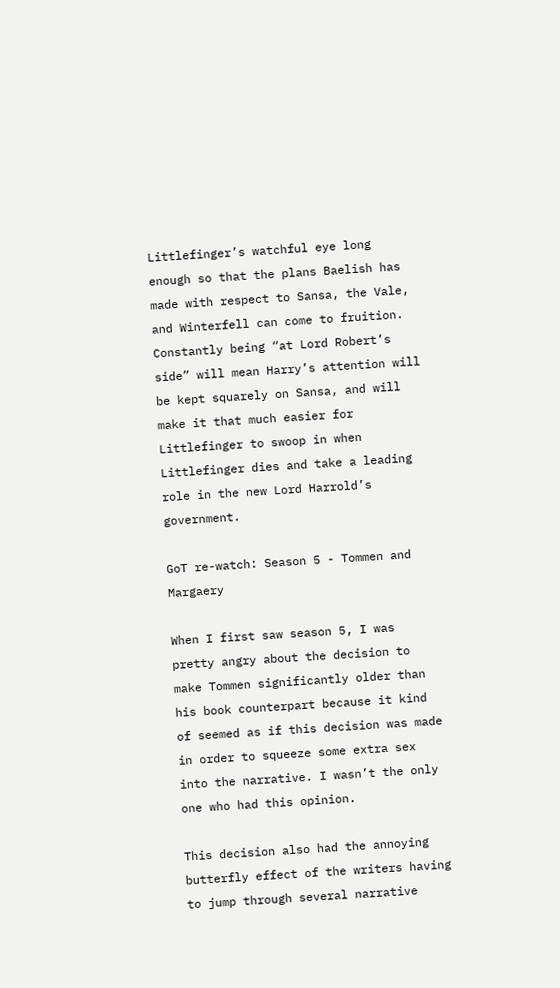Littlefinger’s watchful eye long enough so that the plans Baelish has made with respect to Sansa, the Vale, and Winterfell can come to fruition. Constantly being “at Lord Robert’s side” will mean Harry’s attention will be kept squarely on Sansa, and will make it that much easier for Littlefinger to swoop in when Littlefinger dies and take a leading role in the new Lord Harrold’s government.

GoT re-watch: Season 5 - Tommen and Margaery

When I first saw season 5, I was pretty angry about the decision to make Tommen significantly older than his book counterpart because it kind of seemed as if this decision was made in order to squeeze some extra sex into the narrative. I wasn’t the only one who had this opinion.

This decision also had the annoying butterfly effect of the writers having to jump through several narrative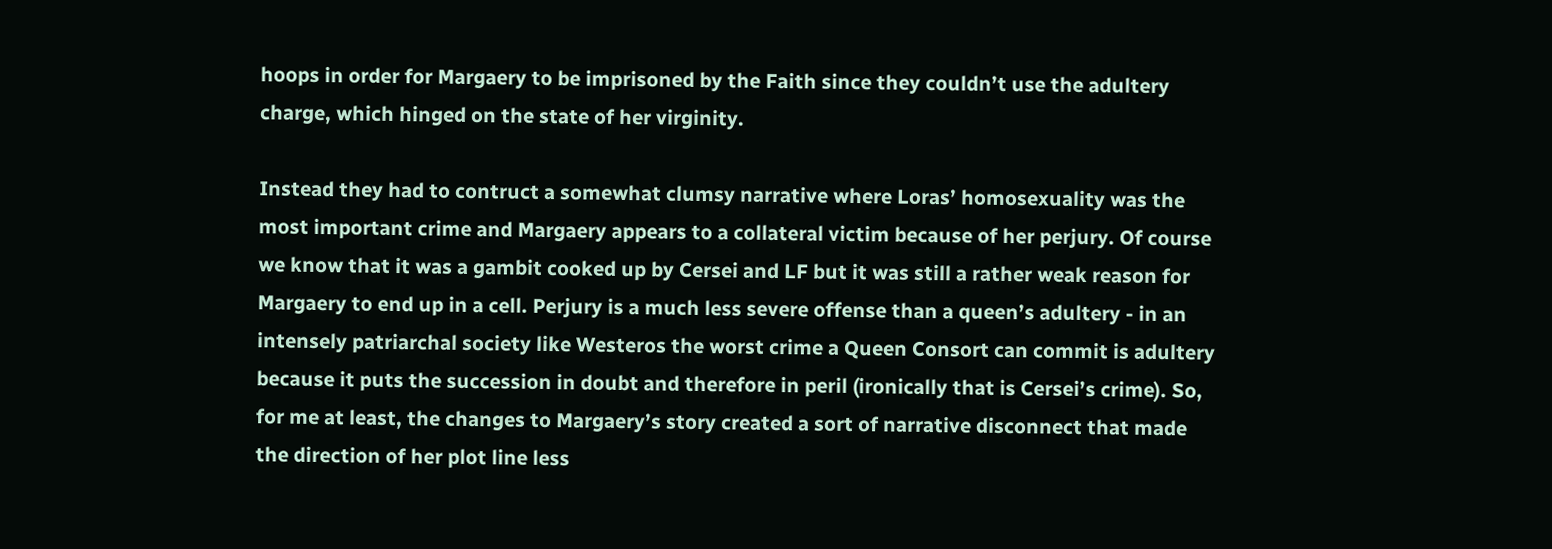hoops in order for Margaery to be imprisoned by the Faith since they couldn’t use the adultery charge, which hinged on the state of her virginity.

Instead they had to contruct a somewhat clumsy narrative where Loras’ homosexuality was the most important crime and Margaery appears to a collateral victim because of her perjury. Of course we know that it was a gambit cooked up by Cersei and LF but it was still a rather weak reason for Margaery to end up in a cell. Perjury is a much less severe offense than a queen’s adultery - in an intensely patriarchal society like Westeros the worst crime a Queen Consort can commit is adultery because it puts the succession in doubt and therefore in peril (ironically that is Cersei’s crime). So, for me at least, the changes to Margaery’s story created a sort of narrative disconnect that made the direction of her plot line less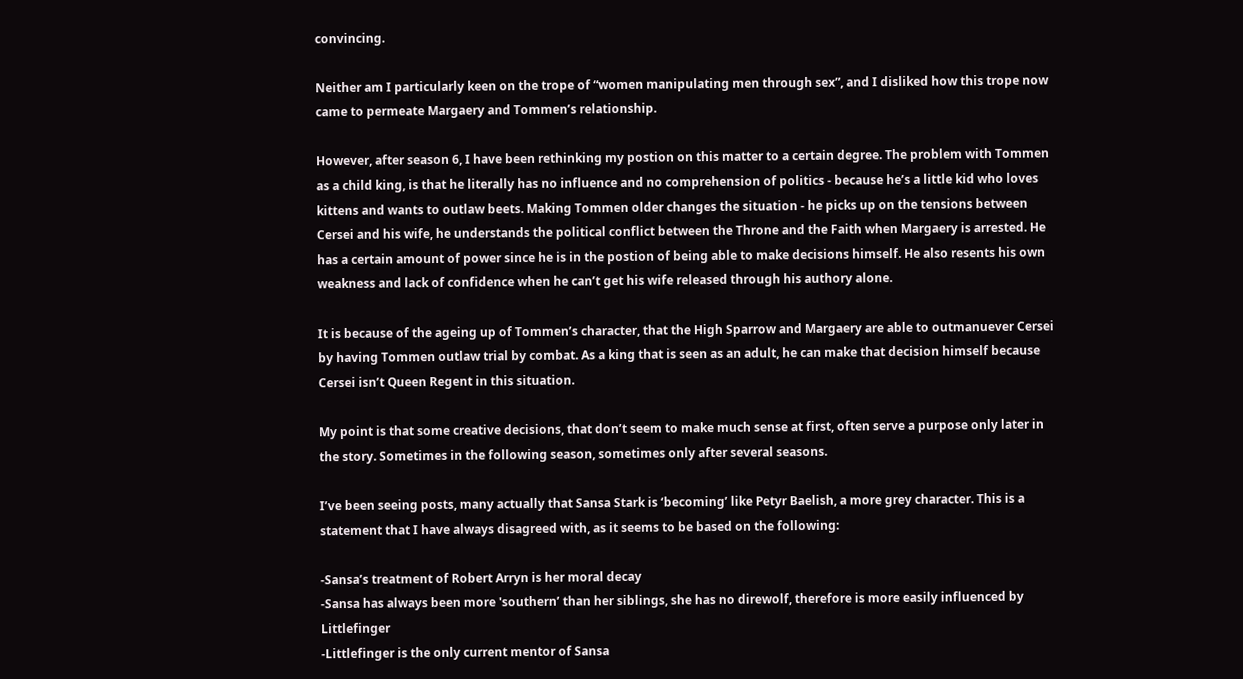convincing.

Neither am I particularly keen on the trope of “women manipulating men through sex”, and I disliked how this trope now came to permeate Margaery and Tommen’s relationship.

However, after season 6, I have been rethinking my postion on this matter to a certain degree. The problem with Tommen as a child king, is that he literally has no influence and no comprehension of politics - because he’s a little kid who loves kittens and wants to outlaw beets. Making Tommen older changes the situation - he picks up on the tensions between Cersei and his wife, he understands the political conflict between the Throne and the Faith when Margaery is arrested. He has a certain amount of power since he is in the postion of being able to make decisions himself. He also resents his own weakness and lack of confidence when he can’t get his wife released through his authory alone.

It is because of the ageing up of Tommen’s character, that the High Sparrow and Margaery are able to outmanuever Cersei by having Tommen outlaw trial by combat. As a king that is seen as an adult, he can make that decision himself because Cersei isn’t Queen Regent in this situation.

My point is that some creative decisions, that don’t seem to make much sense at first, often serve a purpose only later in the story. Sometimes in the following season, sometimes only after several seasons.

I’ve been seeing posts, many actually that Sansa Stark is ‘becoming’ like Petyr Baelish, a more grey character. This is a statement that I have always disagreed with, as it seems to be based on the following:

-Sansa’s treatment of Robert Arryn is her moral decay
-Sansa has always been more 'southern’ than her siblings, she has no direwolf, therefore is more easily influenced by Littlefinger
-Littlefinger is the only current mentor of Sansa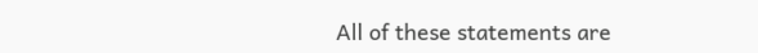All of these statements are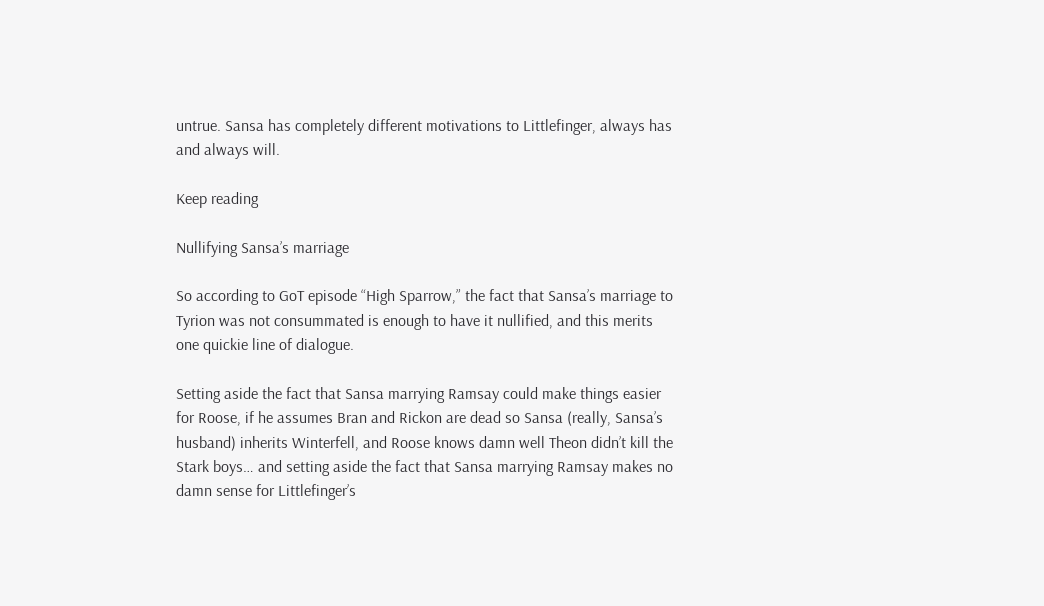untrue. Sansa has completely different motivations to Littlefinger, always has and always will.

Keep reading

Nullifying Sansa’s marriage

So according to GoT episode “High Sparrow,” the fact that Sansa’s marriage to Tyrion was not consummated is enough to have it nullified, and this merits one quickie line of dialogue.

Setting aside the fact that Sansa marrying Ramsay could make things easier for Roose, if he assumes Bran and Rickon are dead so Sansa (really, Sansa’s husband) inherits Winterfell, and Roose knows damn well Theon didn’t kill the Stark boys… and setting aside the fact that Sansa marrying Ramsay makes no damn sense for Littlefinger’s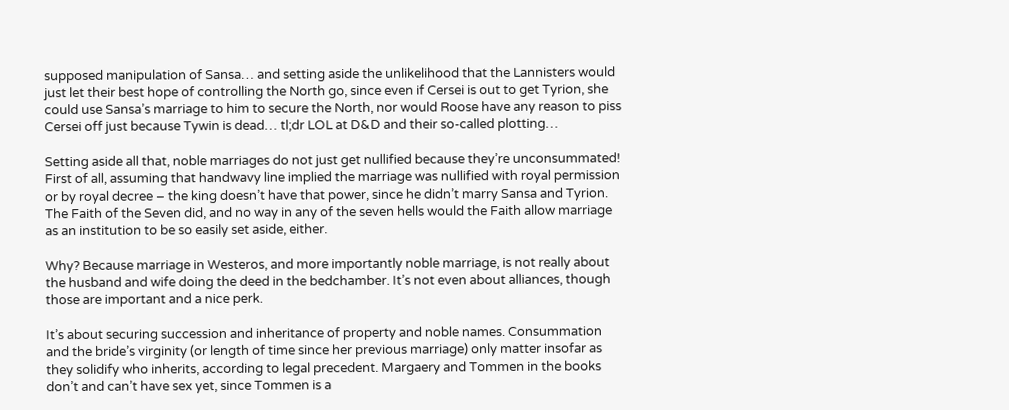supposed manipulation of Sansa… and setting aside the unlikelihood that the Lannisters would just let their best hope of controlling the North go, since even if Cersei is out to get Tyrion, she could use Sansa’s marriage to him to secure the North, nor would Roose have any reason to piss Cersei off just because Tywin is dead… tl;dr LOL at D&D and their so-called plotting…

Setting aside all that, noble marriages do not just get nullified because they’re unconsummated! First of all, assuming that handwavy line implied the marriage was nullified with royal permission or by royal decree – the king doesn’t have that power, since he didn’t marry Sansa and Tyrion. The Faith of the Seven did, and no way in any of the seven hells would the Faith allow marriage as an institution to be so easily set aside, either.

Why? Because marriage in Westeros, and more importantly noble marriage, is not really about the husband and wife doing the deed in the bedchamber. It’s not even about alliances, though those are important and a nice perk.

It’s about securing succession and inheritance of property and noble names. Consummation and the bride’s virginity (or length of time since her previous marriage) only matter insofar as they solidify who inherits, according to legal precedent. Margaery and Tommen in the books don’t and can’t have sex yet, since Tommen is a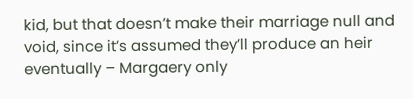kid, but that doesn’t make their marriage null and void, since it’s assumed they’ll produce an heir eventually – Margaery only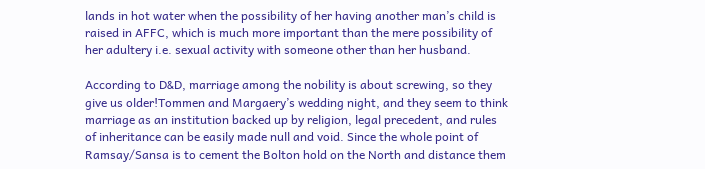lands in hot water when the possibility of her having another man’s child is raised in AFFC, which is much more important than the mere possibility of her adultery i.e. sexual activity with someone other than her husband.

According to D&D, marriage among the nobility is about screwing, so they give us older!Tommen and Margaery’s wedding night, and they seem to think marriage as an institution backed up by religion, legal precedent, and rules of inheritance can be easily made null and void. Since the whole point of Ramsay/Sansa is to cement the Bolton hold on the North and distance them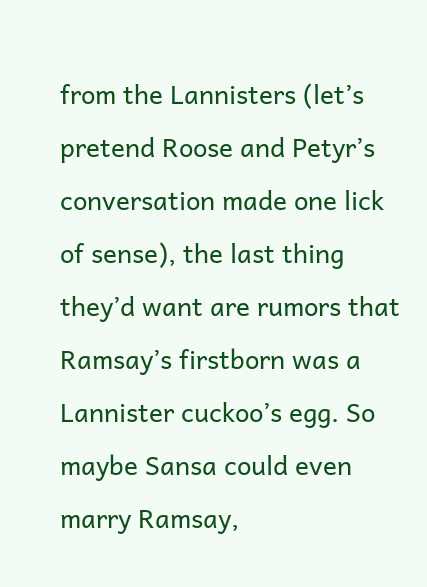from the Lannisters (let’s pretend Roose and Petyr’s conversation made one lick of sense), the last thing they’d want are rumors that Ramsay’s firstborn was a Lannister cuckoo’s egg. So maybe Sansa could even marry Ramsay,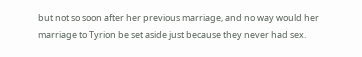but not so soon after her previous marriage, and no way would her marriage to Tyrion be set aside just because they never had sex.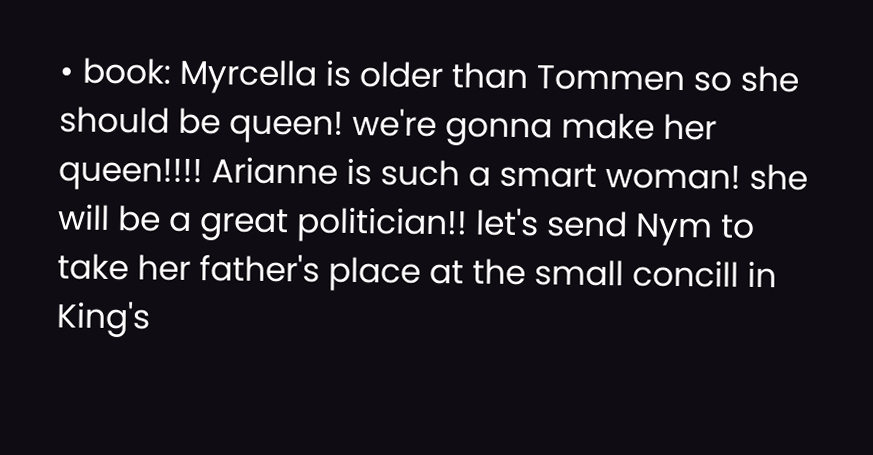• book: Myrcella is older than Tommen so she should be queen! we're gonna make her queen!!!! Arianne is such a smart woman! she will be a great politician!! let's send Nym to take her father's place at the small concill in King's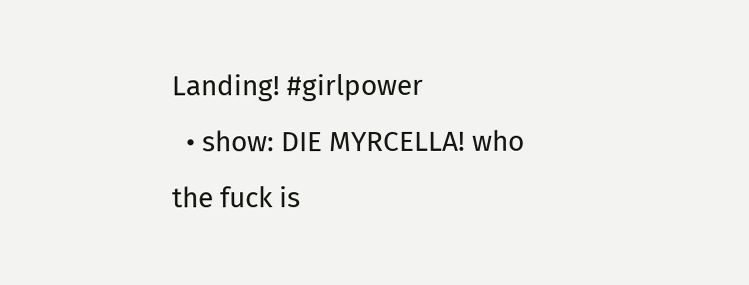Landing! #girlpower
  • show: DIE MYRCELLA! who the fuck is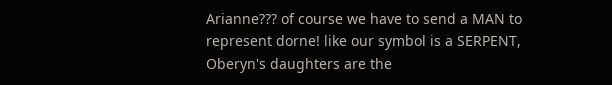Arianne??? of course we have to send a MAN to represent dorne! like our symbol is a SERPENT, Oberyn's daughters are the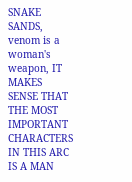SNAKE SANDS, venom is a woman's weapon, IT MAKES SENSE THAT THE MOST IMPORTANT CHARACTERS IN THIS ARC IS A MAN